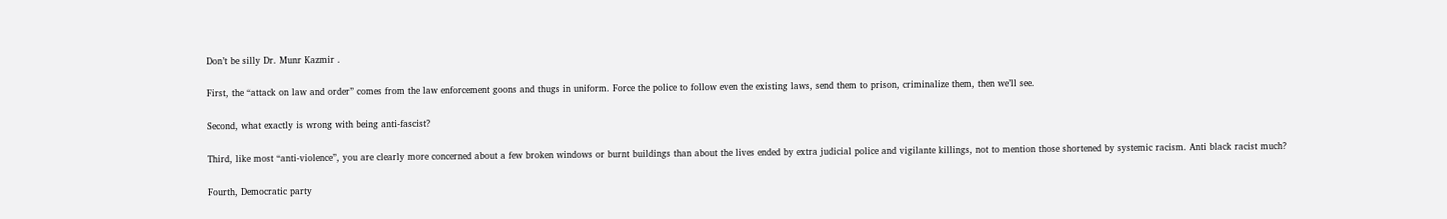Don’t be silly Dr. Munr Kazmir .

First, the “attack on law and order” comes from the law enforcement goons and thugs in uniform. Force the police to follow even the existing laws, send them to prison, criminalize them, then we’ll see.

Second, what exactly is wrong with being anti-fascist?

Third, like most “anti-violence”, you are clearly more concerned about a few broken windows or burnt buildings than about the lives ended by extra judicial police and vigilante killings, not to mention those shortened by systemic racism. Anti black racist much?

Fourth, Democratic party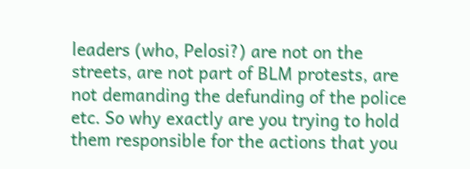leaders (who, Pelosi?) are not on the streets, are not part of BLM protests, are not demanding the defunding of the police etc. So why exactly are you trying to hold them responsible for the actions that you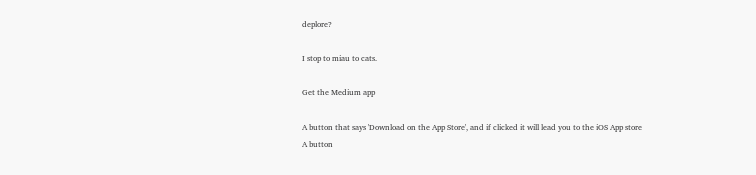deplore?

I stop to miau to cats.

Get the Medium app

A button that says 'Download on the App Store', and if clicked it will lead you to the iOS App store
A button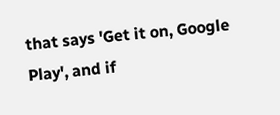that says 'Get it on, Google Play', and if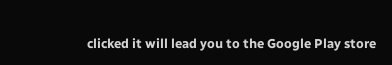clicked it will lead you to the Google Play store